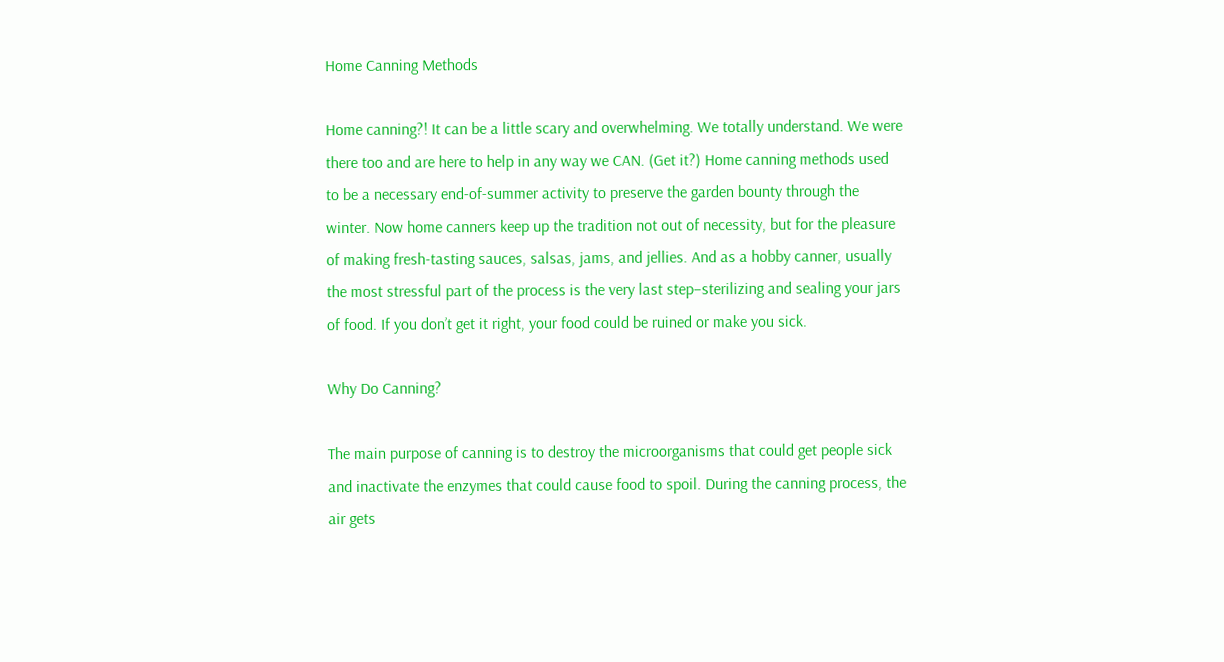Home Canning Methods

Home canning?! It can be a little scary and overwhelming. We totally understand. We were there too and are here to help in any way we CAN. (Get it?) Home canning methods used to be a necessary end-of-summer activity to preserve the garden bounty through the winter. Now home canners keep up the tradition not out of necessity, but for the pleasure of making fresh-tasting sauces, salsas, jams, and jellies. And as a hobby canner, usually the most stressful part of the process is the very last step–sterilizing and sealing your jars of food. If you don’t get it right, your food could be ruined or make you sick.

Why Do Canning?

The main purpose of canning is to destroy the microorganisms that could get people sick and inactivate the enzymes that could cause food to spoil. During the canning process, the air gets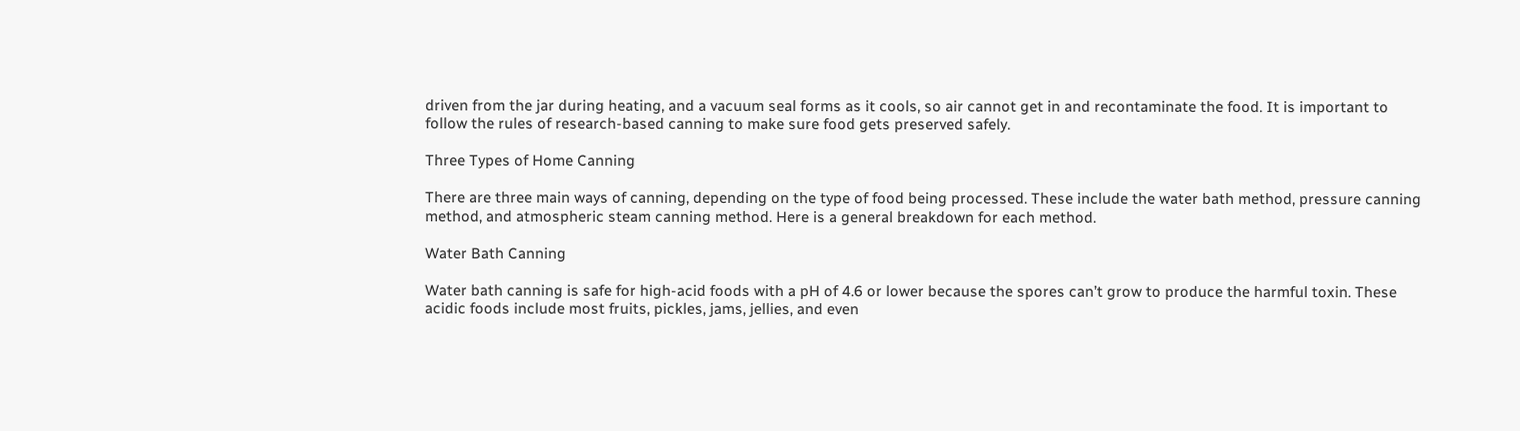driven from the jar during heating, and a vacuum seal forms as it cools, so air cannot get in and recontaminate the food. It is important to follow the rules of research-based canning to make sure food gets preserved safely.

Three Types of Home Canning

There are three main ways of canning, depending on the type of food being processed. These include the water bath method, pressure canning method, and atmospheric steam canning method. Here is a general breakdown for each method.

Water Bath Canning

Water bath canning is safe for high-acid foods with a pH of 4.6 or lower because the spores can’t grow to produce the harmful toxin. These acidic foods include most fruits, pickles, jams, jellies, and even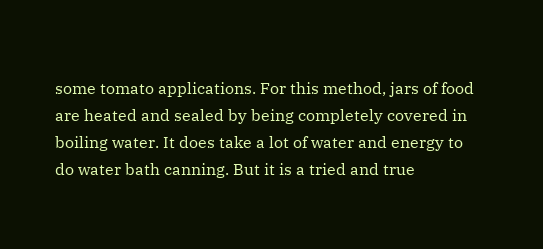some tomato applications. For this method, jars of food are heated and sealed by being completely covered in boiling water. It does take a lot of water and energy to do water bath canning. But it is a tried and true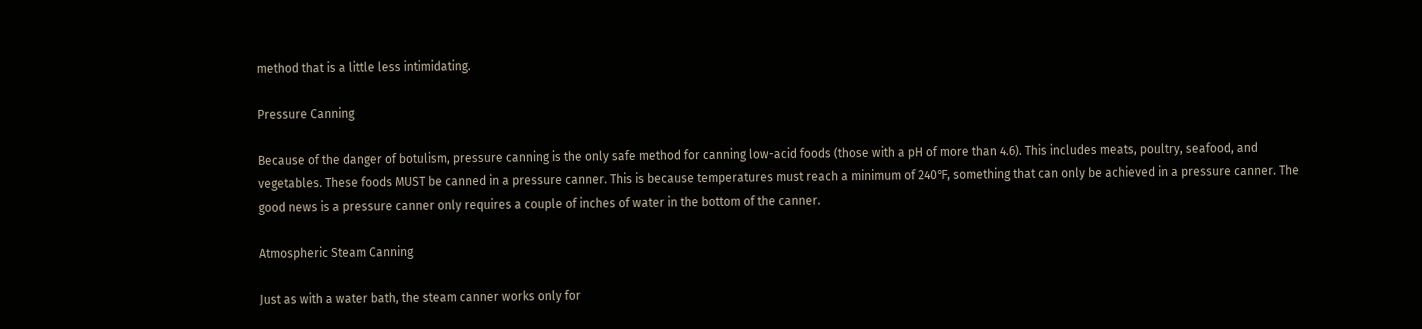method that is a little less intimidating.

Pressure Canning

Because of the danger of botulism, pressure canning is the only safe method for canning low-acid foods (those with a pH of more than 4.6). This includes meats, poultry, seafood, and vegetables. These foods MUST be canned in a pressure canner. This is because temperatures must reach a minimum of 240℉, something that can only be achieved in a pressure canner. The good news is a pressure canner only requires a couple of inches of water in the bottom of the canner.

Atmospheric Steam Canning

Just as with a water bath, the steam canner works only for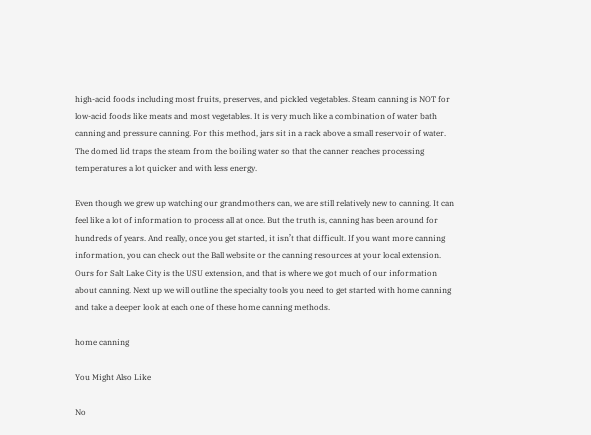high-acid foods including most fruits, preserves, and pickled vegetables. Steam canning is NOT for low-acid foods like meats and most vegetables. It is very much like a combination of water bath canning and pressure canning. For this method, jars sit in a rack above a small reservoir of water. The domed lid traps the steam from the boiling water so that the canner reaches processing temperatures a lot quicker and with less energy.

Even though we grew up watching our grandmothers can, we are still relatively new to canning. It can feel like a lot of information to process all at once. But the truth is, canning has been around for hundreds of years. And really, once you get started, it isn’t that difficult. If you want more canning information, you can check out the Ball website or the canning resources at your local extension. Ours for Salt Lake City is the USU extension, and that is where we got much of our information about canning. Next up we will outline the specialty tools you need to get started with home canning and take a deeper look at each one of these home canning methods.

home canning

You Might Also Like

No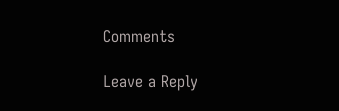Comments

Leave a Reply